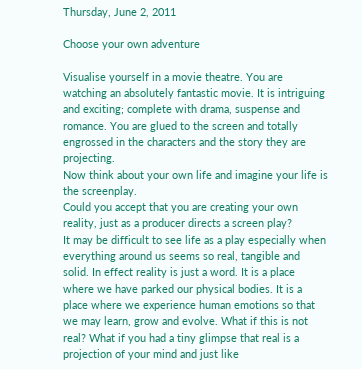Thursday, June 2, 2011

Choose your own adventure

Visualise yourself in a movie theatre. You are watching an absolutely fantastic movie. It is intriguing and exciting; complete with drama, suspense and romance. You are glued to the screen and totally engrossed in the characters and the story they are projecting.
Now think about your own life and imagine your life is the screenplay.
Could you accept that you are creating your own reality, just as a producer directs a screen play?
It may be difficult to see life as a play especially when everything around us seems so real, tangible and solid. In effect reality is just a word. It is a place where we have parked our physical bodies. It is a place where we experience human emotions so that we may learn, grow and evolve. What if this is not real? What if you had a tiny glimpse that real is a projection of your mind and just like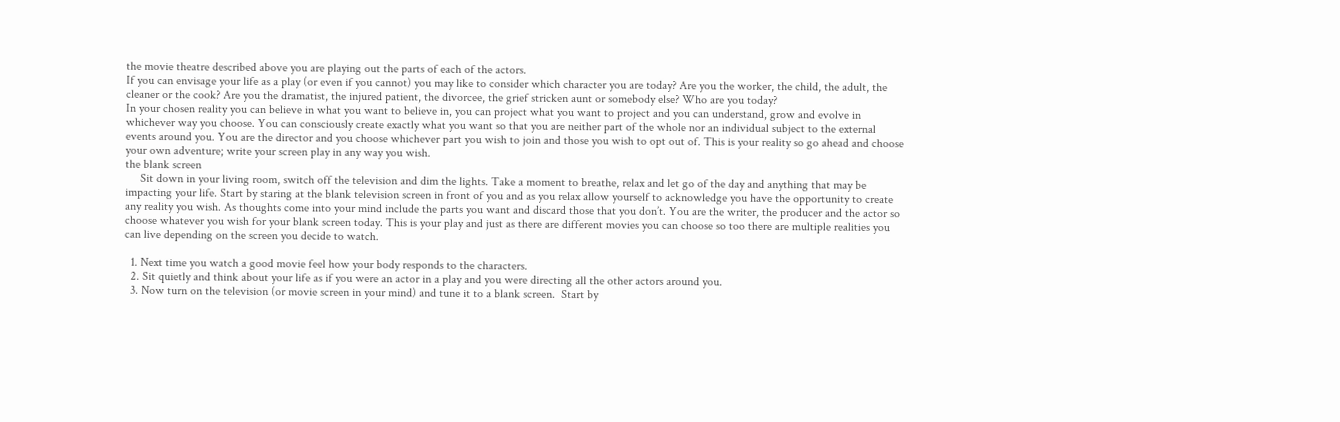the movie theatre described above you are playing out the parts of each of the actors.
If you can envisage your life as a play (or even if you cannot) you may like to consider which character you are today? Are you the worker, the child, the adult, the cleaner or the cook? Are you the dramatist, the injured patient, the divorcee, the grief stricken aunt or somebody else? Who are you today?
In your chosen reality you can believe in what you want to believe in, you can project what you want to project and you can understand, grow and evolve in whichever way you choose. You can consciously create exactly what you want so that you are neither part of the whole nor an individual subject to the external events around you. You are the director and you choose whichever part you wish to join and those you wish to opt out of. This is your reality so go ahead and choose your own adventure; write your screen play in any way you wish.
the blank screen
     Sit down in your living room, switch off the television and dim the lights. Take a moment to breathe, relax and let go of the day and anything that may be impacting your life. Start by staring at the blank television screen in front of you and as you relax allow yourself to acknowledge you have the opportunity to create any reality you wish. As thoughts come into your mind include the parts you want and discard those that you don’t. You are the writer, the producer and the actor so choose whatever you wish for your blank screen today. This is your play and just as there are different movies you can choose so too there are multiple realities you can live depending on the screen you decide to watch.

  1. Next time you watch a good movie feel how your body responds to the characters.
  2. Sit quietly and think about your life as if you were an actor in a play and you were directing all the other actors around you.
  3. Now turn on the television (or movie screen in your mind) and tune it to a blank screen.  Start by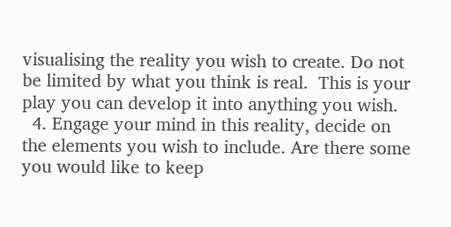visualising the reality you wish to create. Do not be limited by what you think is real.  This is your play you can develop it into anything you wish.
  4. Engage your mind in this reality, decide on the elements you wish to include. Are there some you would like to keep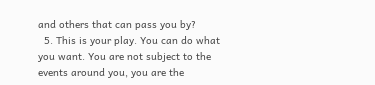and others that can pass you by?
  5. This is your play. You can do what you want. You are not subject to the events around you, you are the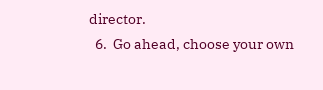director.
  6.  Go ahead, choose your own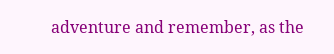adventure and remember, as the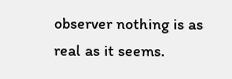observer nothing is as real as it seems.